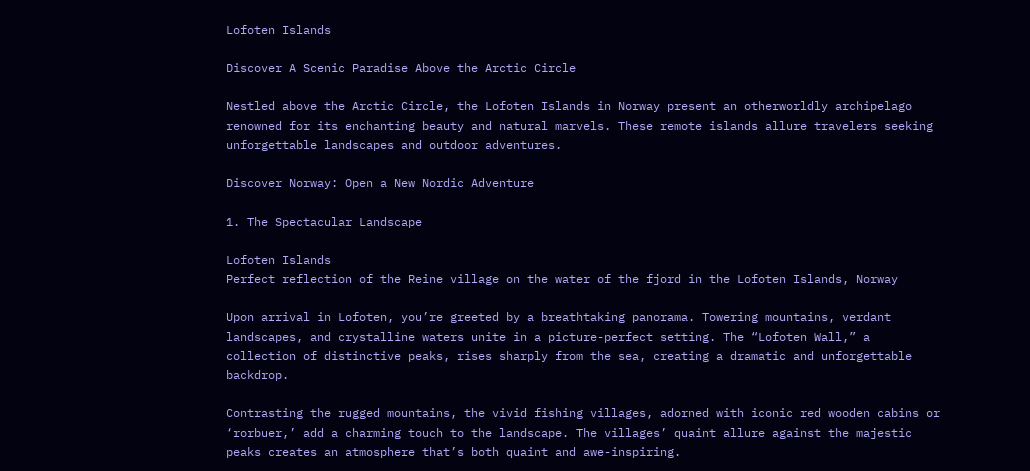Lofoten Islands

Discover A Scenic Paradise Above the Arctic Circle

Nestled above the Arctic Circle, the Lofoten Islands in Norway present an otherworldly archipelago renowned for its enchanting beauty and natural marvels. These remote islands allure travelers seeking unforgettable landscapes and outdoor adventures.

Discover Norway: Open a New Nordic Adventure

1. The Spectacular Landscape

Lofoten Islands
Perfect reflection of the Reine village on the water of the fjord in the Lofoten Islands, Norway

Upon arrival in Lofoten, you’re greeted by a breathtaking panorama. Towering mountains, verdant landscapes, and crystalline waters unite in a picture-perfect setting. The “Lofoten Wall,” a collection of distinctive peaks, rises sharply from the sea, creating a dramatic and unforgettable backdrop.

Contrasting the rugged mountains, the vivid fishing villages, adorned with iconic red wooden cabins or ‘rorbuer,’ add a charming touch to the landscape. The villages’ quaint allure against the majestic peaks creates an atmosphere that’s both quaint and awe-inspiring.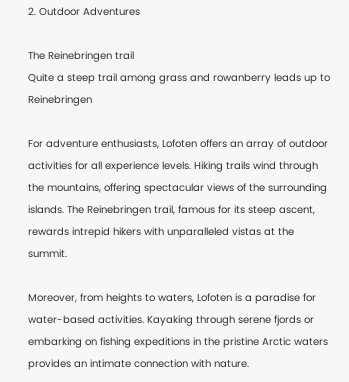2. Outdoor Adventures

The Reinebringen trail
Quite a steep trail among grass and rowanberry leads up to Reinebringen

For adventure enthusiasts, Lofoten offers an array of outdoor activities for all experience levels. Hiking trails wind through the mountains, offering spectacular views of the surrounding islands. The Reinebringen trail, famous for its steep ascent, rewards intrepid hikers with unparalleled vistas at the summit.

Moreover, from heights to waters, Lofoten is a paradise for water-based activities. Kayaking through serene fjords or embarking on fishing expeditions in the pristine Arctic waters provides an intimate connection with nature.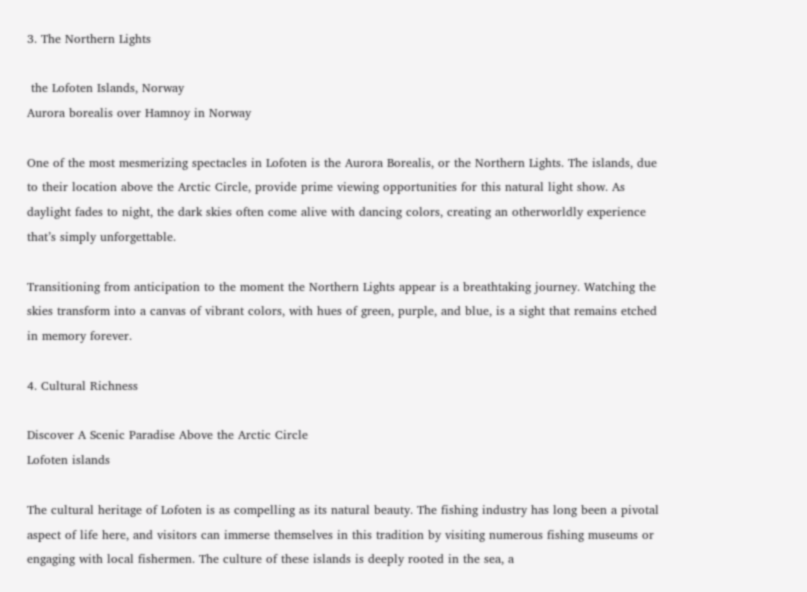3. The Northern Lights

 the Lofoten Islands, Norway
Aurora borealis over Hamnoy in Norway

One of the most mesmerizing spectacles in Lofoten is the Aurora Borealis, or the Northern Lights. The islands, due to their location above the Arctic Circle, provide prime viewing opportunities for this natural light show. As daylight fades to night, the dark skies often come alive with dancing colors, creating an otherworldly experience that’s simply unforgettable.

Transitioning from anticipation to the moment the Northern Lights appear is a breathtaking journey. Watching the skies transform into a canvas of vibrant colors, with hues of green, purple, and blue, is a sight that remains etched in memory forever.

4. Cultural Richness

Discover A Scenic Paradise Above the Arctic Circle
Lofoten islands

The cultural heritage of Lofoten is as compelling as its natural beauty. The fishing industry has long been a pivotal aspect of life here, and visitors can immerse themselves in this tradition by visiting numerous fishing museums or engaging with local fishermen. The culture of these islands is deeply rooted in the sea, a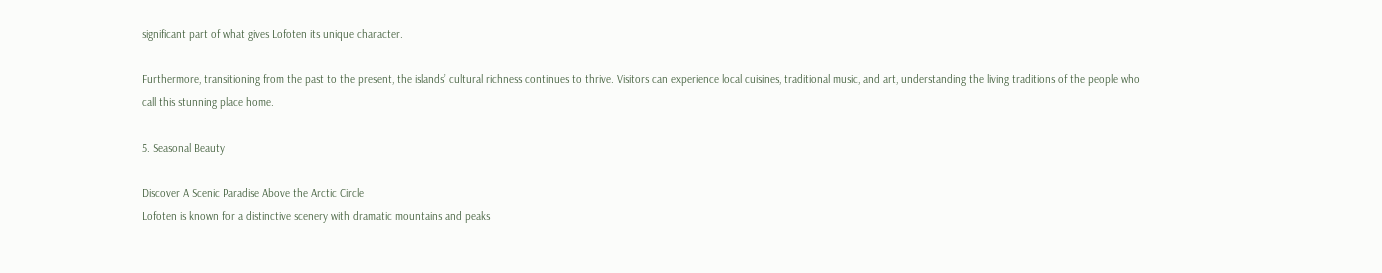significant part of what gives Lofoten its unique character.

Furthermore, transitioning from the past to the present, the islands’ cultural richness continues to thrive. Visitors can experience local cuisines, traditional music, and art, understanding the living traditions of the people who call this stunning place home.

5. Seasonal Beauty

Discover A Scenic Paradise Above the Arctic Circle
Lofoten is known for a distinctive scenery with dramatic mountains and peaks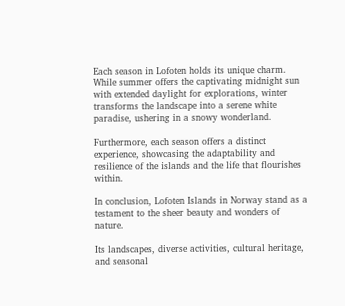Each season in Lofoten holds its unique charm. While summer offers the captivating midnight sun with extended daylight for explorations, winter transforms the landscape into a serene white paradise, ushering in a snowy wonderland.

Furthermore, each season offers a distinct experience, showcasing the adaptability and resilience of the islands and the life that flourishes within.

In conclusion, Lofoten Islands in Norway stand as a testament to the sheer beauty and wonders of nature.

Its landscapes, diverse activities, cultural heritage, and seasonal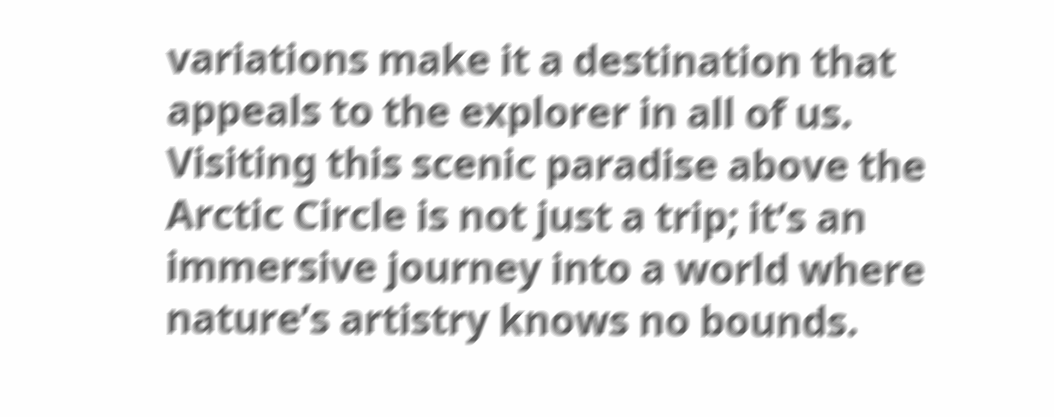variations make it a destination that appeals to the explorer in all of us. Visiting this scenic paradise above the Arctic Circle is not just a trip; it’s an immersive journey into a world where nature’s artistry knows no bounds.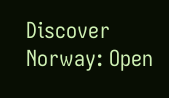Discover Norway: Open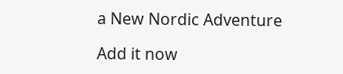a New Nordic Adventure

Add it now